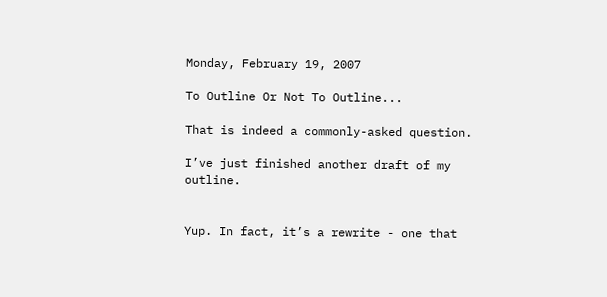Monday, February 19, 2007

To Outline Or Not To Outline...

That is indeed a commonly-asked question.

I’ve just finished another draft of my outline.


Yup. In fact, it’s a rewrite - one that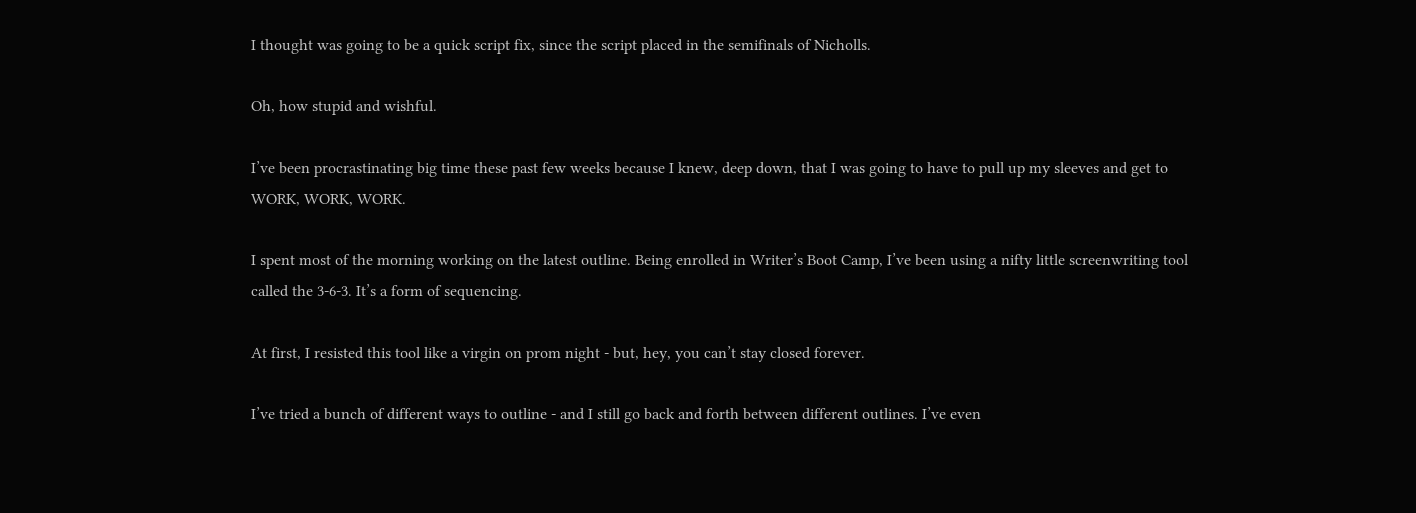I thought was going to be a quick script fix, since the script placed in the semifinals of Nicholls.

Oh, how stupid and wishful.

I’ve been procrastinating big time these past few weeks because I knew, deep down, that I was going to have to pull up my sleeves and get to WORK, WORK, WORK.

I spent most of the morning working on the latest outline. Being enrolled in Writer’s Boot Camp, I’ve been using a nifty little screenwriting tool called the 3-6-3. It’s a form of sequencing.

At first, I resisted this tool like a virgin on prom night - but, hey, you can’t stay closed forever.

I’ve tried a bunch of different ways to outline - and I still go back and forth between different outlines. I’ve even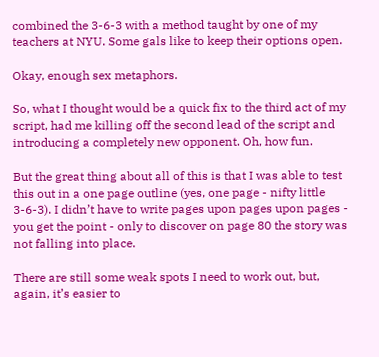combined the 3-6-3 with a method taught by one of my teachers at NYU. Some gals like to keep their options open.

Okay, enough sex metaphors.

So, what I thought would be a quick fix to the third act of my script, had me killing off the second lead of the script and introducing a completely new opponent. Oh, how fun.

But the great thing about all of this is that I was able to test this out in a one page outline (yes, one page - nifty little 3-6-3). I didn’t have to write pages upon pages upon pages - you get the point - only to discover on page 80 the story was not falling into place.

There are still some weak spots I need to work out, but, again, it’s easier to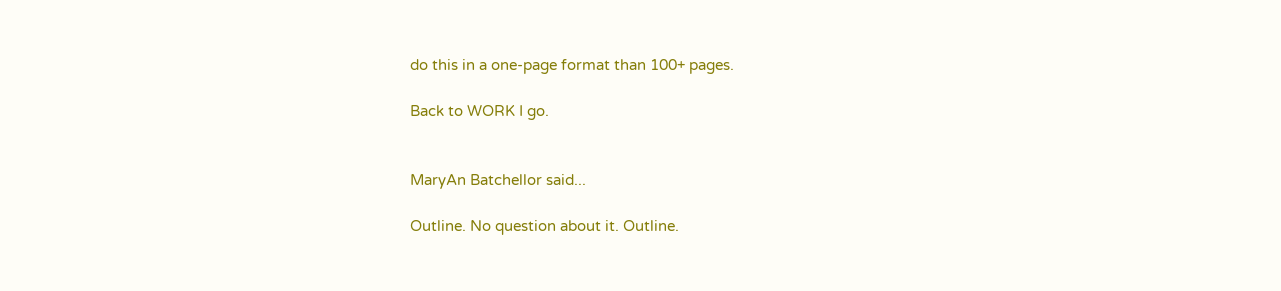do this in a one-page format than 100+ pages.

Back to WORK I go.


MaryAn Batchellor said...

Outline. No question about it. Outline.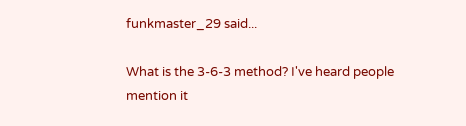funkmaster_29 said...

What is the 3-6-3 method? I've heard people mention it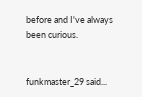before and I've always been curious.


funkmaster_29 said...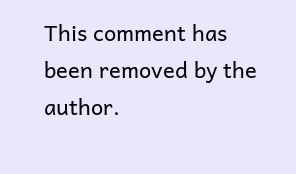This comment has been removed by the author.